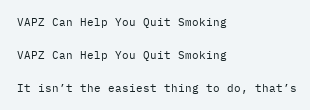VAPZ Can Help You Quit Smoking

VAPZ Can Help You Quit Smoking

It isn’t the easiest thing to do, that’s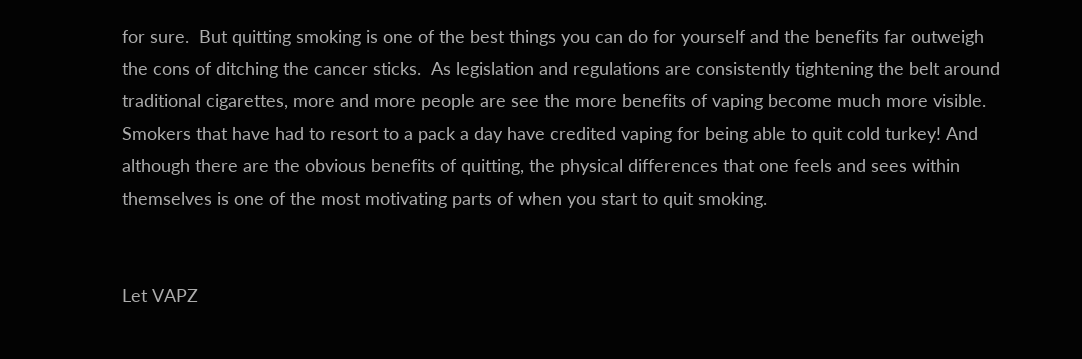for sure.  But quitting smoking is one of the best things you can do for yourself and the benefits far outweigh the cons of ditching the cancer sticks.  As legislation and regulations are consistently tightening the belt around traditional cigarettes, more and more people are see the more benefits of vaping become much more visible.  Smokers that have had to resort to a pack a day have credited vaping for being able to quit cold turkey! And although there are the obvious benefits of quitting, the physical differences that one feels and sees within themselves is one of the most motivating parts of when you start to quit smoking.


Let VAPZ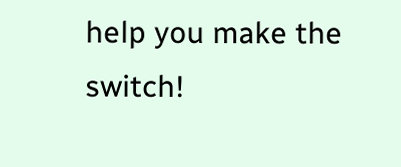help you make the switch!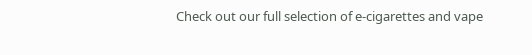Check out our full selection of e-cigarettes and vape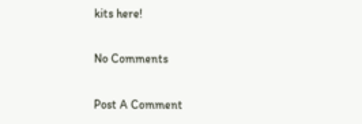kits here!

No Comments

Post A Comment